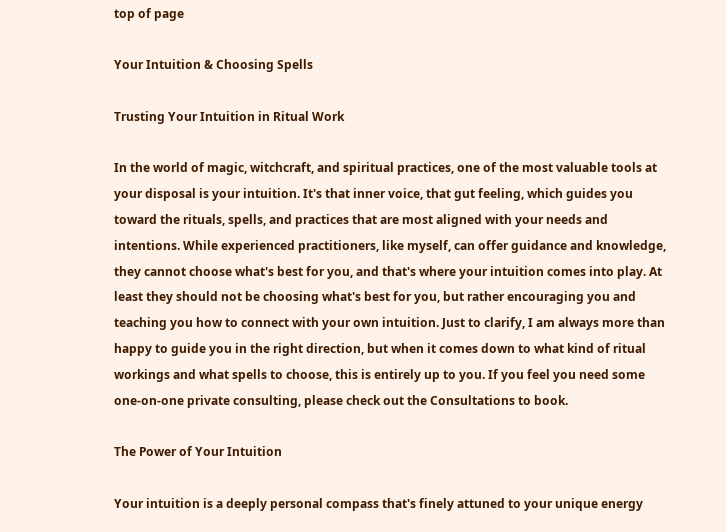top of page

Your Intuition & Choosing Spells

Trusting Your Intuition in Ritual Work

In the world of magic, witchcraft, and spiritual practices, one of the most valuable tools at your disposal is your intuition. It's that inner voice, that gut feeling, which guides you toward the rituals, spells, and practices that are most aligned with your needs and intentions. While experienced practitioners, like myself, can offer guidance and knowledge, they cannot choose what's best for you, and that's where your intuition comes into play. At least they should not be choosing what's best for you, but rather encouraging you and teaching you how to connect with your own intuition. Just to clarify, I am always more than happy to guide you in the right direction, but when it comes down to what kind of ritual workings and what spells to choose, this is entirely up to you. If you feel you need some one-on-one private consulting, please check out the Consultations to book.

The Power of Your Intuition

Your intuition is a deeply personal compass that's finely attuned to your unique energy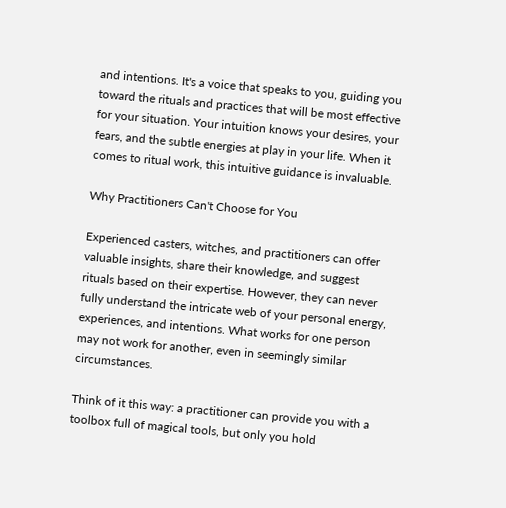and intentions. It's a voice that speaks to you, guiding you toward the rituals and practices that will be most effective for your situation. Your intuition knows your desires, your fears, and the subtle energies at play in your life. When it comes to ritual work, this intuitive guidance is invaluable.

Why Practitioners Can't Choose for You

Experienced casters, witches, and practitioners can offer valuable insights, share their knowledge, and suggest rituals based on their expertise. However, they can never fully understand the intricate web of your personal energy, experiences, and intentions. What works for one person may not work for another, even in seemingly similar circumstances.

Think of it this way: a practitioner can provide you with a toolbox full of magical tools, but only you hold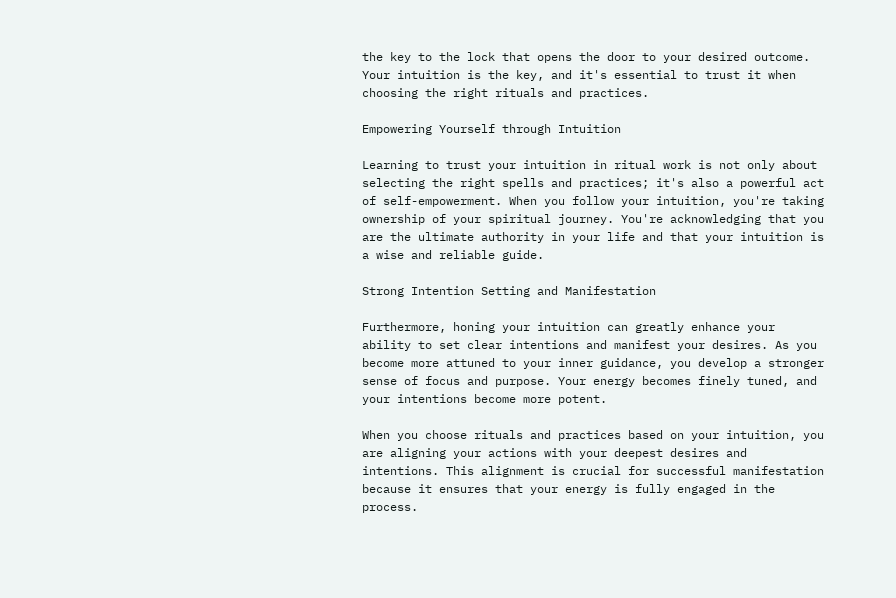the key to the lock that opens the door to your desired outcome. Your intuition is the key, and it's essential to trust it when choosing the right rituals and practices.

Empowering Yourself through Intuition

Learning to trust your intuition in ritual work is not only about selecting the right spells and practices; it's also a powerful act of self-empowerment. When you follow your intuition, you're taking ownership of your spiritual journey. You're acknowledging that you are the ultimate authority in your life and that your intuition is a wise and reliable guide.

Strong Intention Setting and Manifestation

Furthermore, honing your intuition can greatly enhance your ability to set clear intentions and manifest your desires. As you become more attuned to your inner guidance, you develop a stronger sense of focus and purpose. Your energy becomes finely tuned, and your intentions become more potent.

When you choose rituals and practices based on your intuition, you are aligning your actions with your deepest desires and intentions. This alignment is crucial for successful manifestation because it ensures that your energy is fully engaged in the process.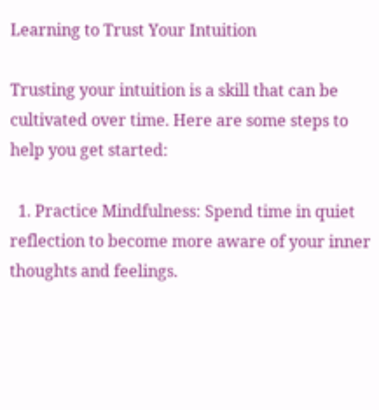Learning to Trust Your Intuition

Trusting your intuition is a skill that can be cultivated over time. Here are some steps to help you get started:

  1. Practice Mindfulness: Spend time in quiet reflection to become more aware of your inner thoughts and feelings.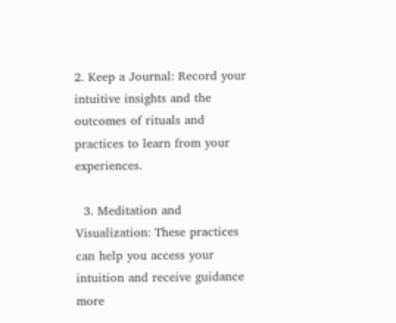2. Keep a Journal: Record your intuitive insights and the outcomes of rituals and practices to learn from your experiences.

  3. Meditation and Visualization: These practices can help you access your intuition and receive guidance more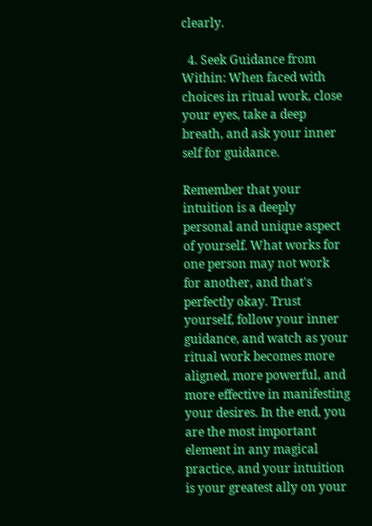clearly.

  4. Seek Guidance from Within: When faced with choices in ritual work, close your eyes, take a deep breath, and ask your inner self for guidance.

Remember that your intuition is a deeply personal and unique aspect of yourself. What works for one person may not work for another, and that's perfectly okay. Trust yourself, follow your inner guidance, and watch as your ritual work becomes more aligned, more powerful, and more effective in manifesting your desires. In the end, you are the most important element in any magical practice, and your intuition is your greatest ally on your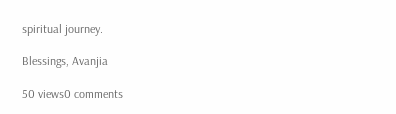spiritual journey.

Blessings, Avanjia

50 views0 comments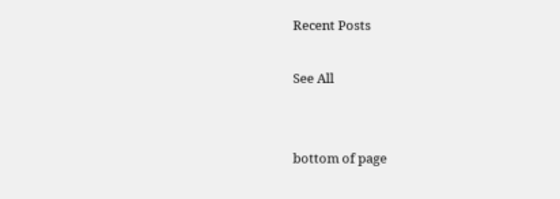Recent Posts

See All


bottom of page